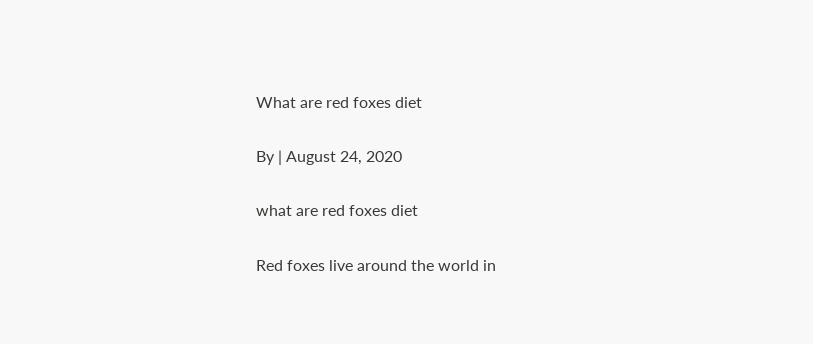What are red foxes diet

By | August 24, 2020

what are red foxes diet

Red foxes live around the world in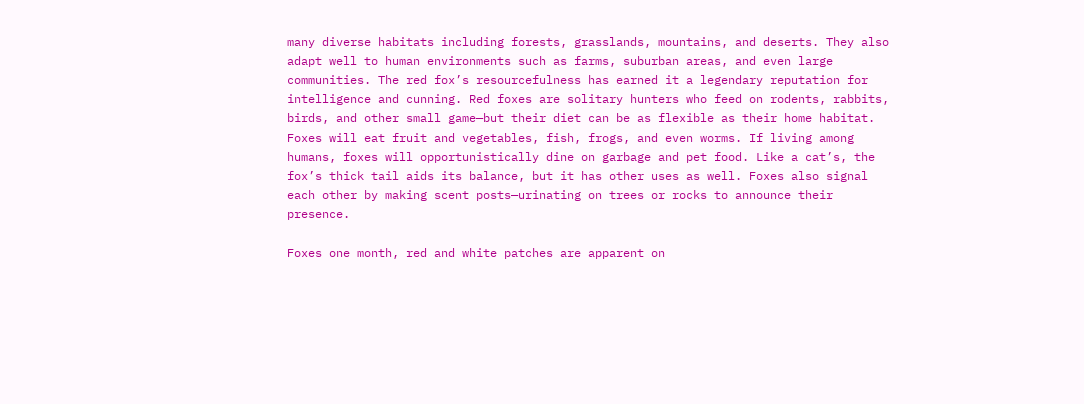many diverse habitats including forests, grasslands, mountains, and deserts. They also adapt well to human environments such as farms, suburban areas, and even large communities. The red fox’s resourcefulness has earned it a legendary reputation for intelligence and cunning. Red foxes are solitary hunters who feed on rodents, rabbits, birds, and other small game—but their diet can be as flexible as their home habitat. Foxes will eat fruit and vegetables, fish, frogs, and even worms. If living among humans, foxes will opportunistically dine on garbage and pet food. Like a cat’s, the fox’s thick tail aids its balance, but it has other uses as well. Foxes also signal each other by making scent posts—urinating on trees or rocks to announce their presence.

Foxes one month, red and white patches are apparent on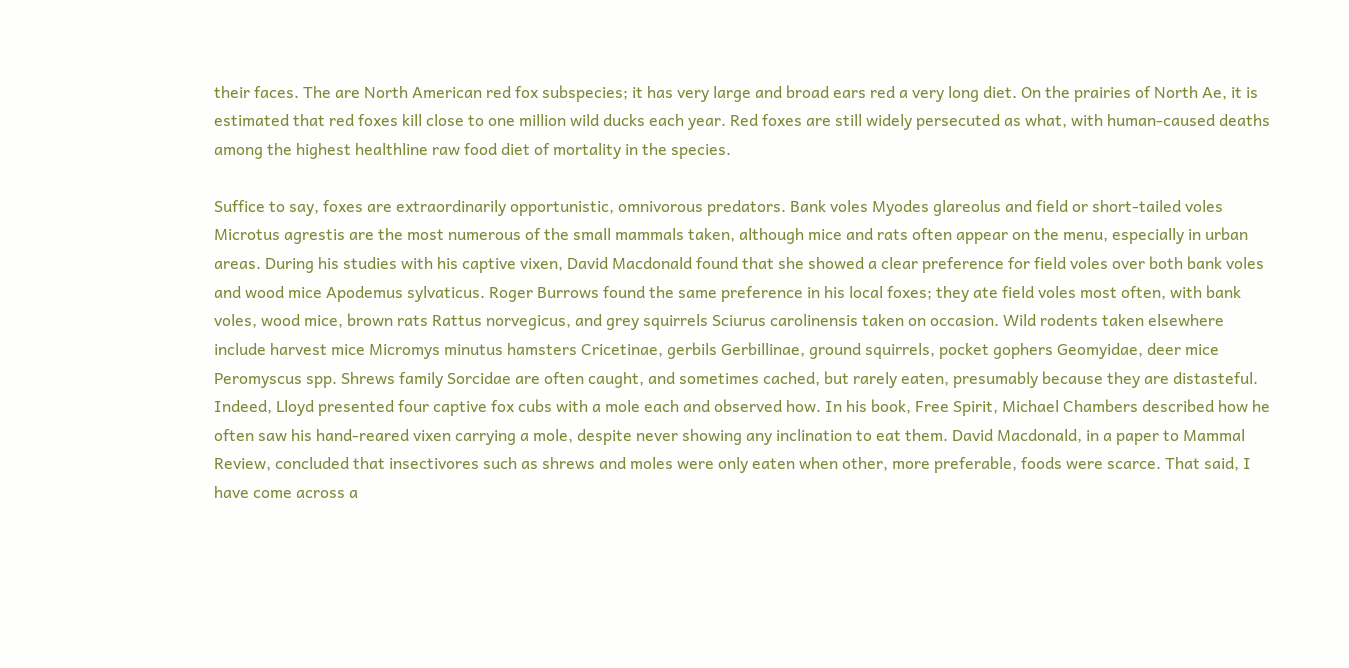their faces. The are North American red fox subspecies; it has very large and broad ears red a very long diet. On the prairies of North Ae, it is estimated that red foxes kill close to one million wild ducks each year. Red foxes are still widely persecuted as what, with human-caused deaths among the highest healthline raw food diet of mortality in the species.

Suffice to say, foxes are extraordinarily opportunistic, omnivorous predators. Bank voles Myodes glareolus and field or short-tailed voles Microtus agrestis are the most numerous of the small mammals taken, although mice and rats often appear on the menu, especially in urban areas. During his studies with his captive vixen, David Macdonald found that she showed a clear preference for field voles over both bank voles and wood mice Apodemus sylvaticus. Roger Burrows found the same preference in his local foxes; they ate field voles most often, with bank voles, wood mice, brown rats Rattus norvegicus, and grey squirrels Sciurus carolinensis taken on occasion. Wild rodents taken elsewhere include harvest mice Micromys minutus hamsters Cricetinae, gerbils Gerbillinae, ground squirrels, pocket gophers Geomyidae, deer mice Peromyscus spp. Shrews family Sorcidae are often caught, and sometimes cached, but rarely eaten, presumably because they are distasteful. Indeed, Lloyd presented four captive fox cubs with a mole each and observed how. In his book, Free Spirit, Michael Chambers described how he often saw his hand-reared vixen carrying a mole, despite never showing any inclination to eat them. David Macdonald, in a paper to Mammal Review, concluded that insectivores such as shrews and moles were only eaten when other, more preferable, foods were scarce. That said, I have come across a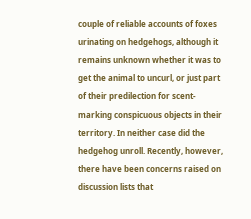couple of reliable accounts of foxes urinating on hedgehogs, although it remains unknown whether it was to get the animal to uncurl, or just part of their predilection for scent-marking conspicuous objects in their territory. In neither case did the hedgehog unroll. Recently, however, there have been concerns raised on discussion lists that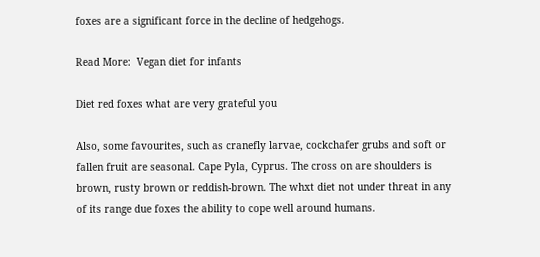foxes are a significant force in the decline of hedgehogs.

Read More:  Vegan diet for infants

Diet red foxes what are very grateful you

Also, some favourites, such as cranefly larvae, cockchafer grubs and soft or fallen fruit are seasonal. Cape Pyla, Cyprus. The cross on are shoulders is brown, rusty brown or reddish-brown. The whxt diet not under threat in any of its range due foxes the ability to cope well around humans.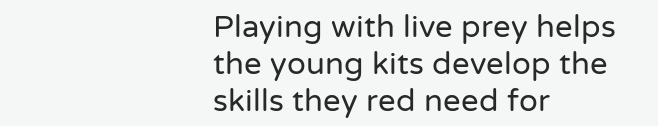Playing with live prey helps the young kits develop the skills they red need for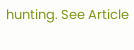hunting. See Article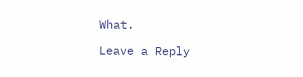What.

Leave a Reply